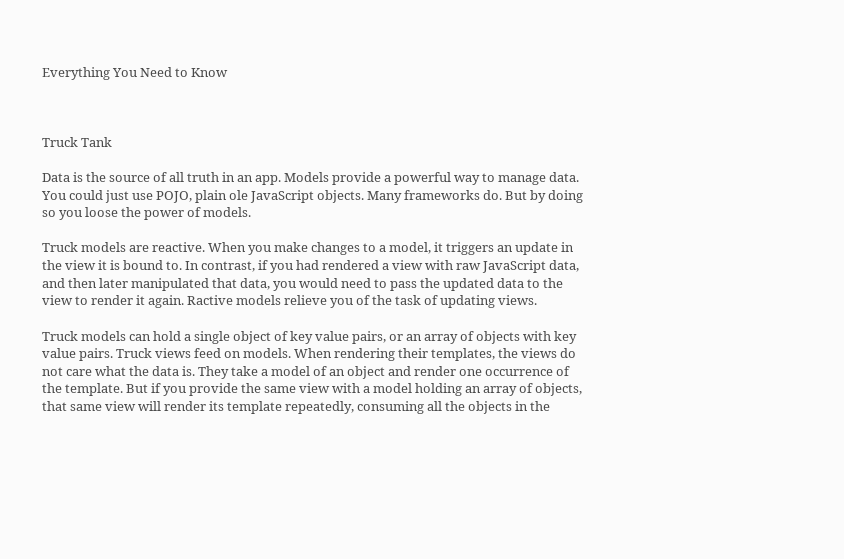Everything You Need to Know



Truck Tank

Data is the source of all truth in an app. Models provide a powerful way to manage data. You could just use POJO, plain ole JavaScript objects. Many frameworks do. But by doing so you loose the power of models.

Truck models are reactive. When you make changes to a model, it triggers an update in the view it is bound to. In contrast, if you had rendered a view with raw JavaScript data, and then later manipulated that data, you would need to pass the updated data to the view to render it again. Ractive models relieve you of the task of updating views.

Truck models can hold a single object of key value pairs, or an array of objects with key value pairs. Truck views feed on models. When rendering their templates, the views do not care what the data is. They take a model of an object and render one occurrence of the template. But if you provide the same view with a model holding an array of objects, that same view will render its template repeatedly, consuming all the objects in the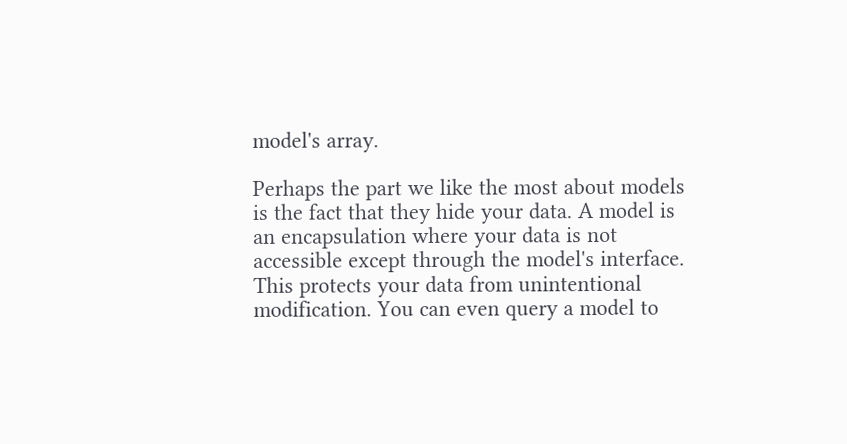model's array.

Perhaps the part we like the most about models is the fact that they hide your data. A model is an encapsulation where your data is not accessible except through the model's interface. This protects your data from unintentional modification. You can even query a model to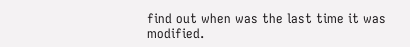find out when was the last time it was modified.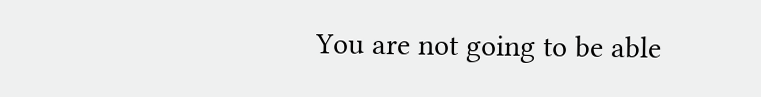You are not going to be able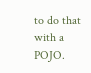to do that with a POJO.